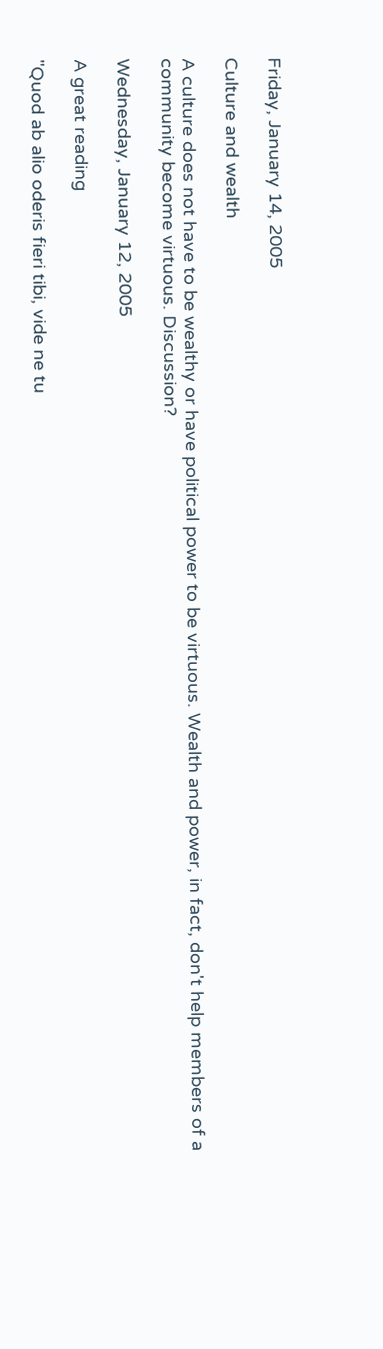Friday, January 14, 2005

Culture and wealth

A culture does not have to be wealthy or have political power to be virtuous. Wealth and power, in fact, don't help members of a community become virtuous. Discussion?

Wednesday, January 12, 2005

A great reading

"Quod ab alio oderis fieri tibi, vide ne tu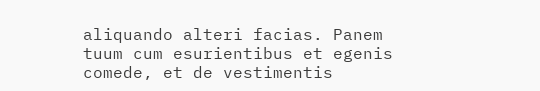aliquando alteri facias. Panem tuum cum esurientibus et egenis comede, et de vestimentis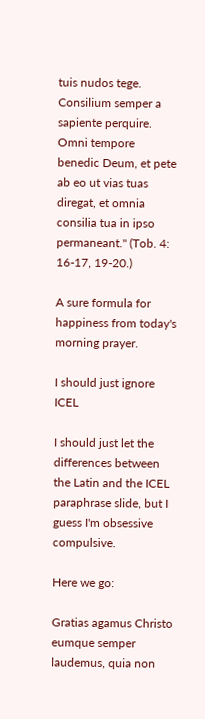tuis nudos tege. Consilium semper a sapiente perquire. Omni tempore benedic Deum, et pete ab eo ut vias tuas diregat, et omnia consilia tua in ipso permaneant." (Tob. 4: 16-17, 19-20.)

A sure formula for happiness from today's morning prayer.

I should just ignore ICEL

I should just let the differences between the Latin and the ICEL paraphrase slide, but I guess I'm obsessive compulsive.

Here we go:

Gratias agamus Christo eumque semper laudemus, quia non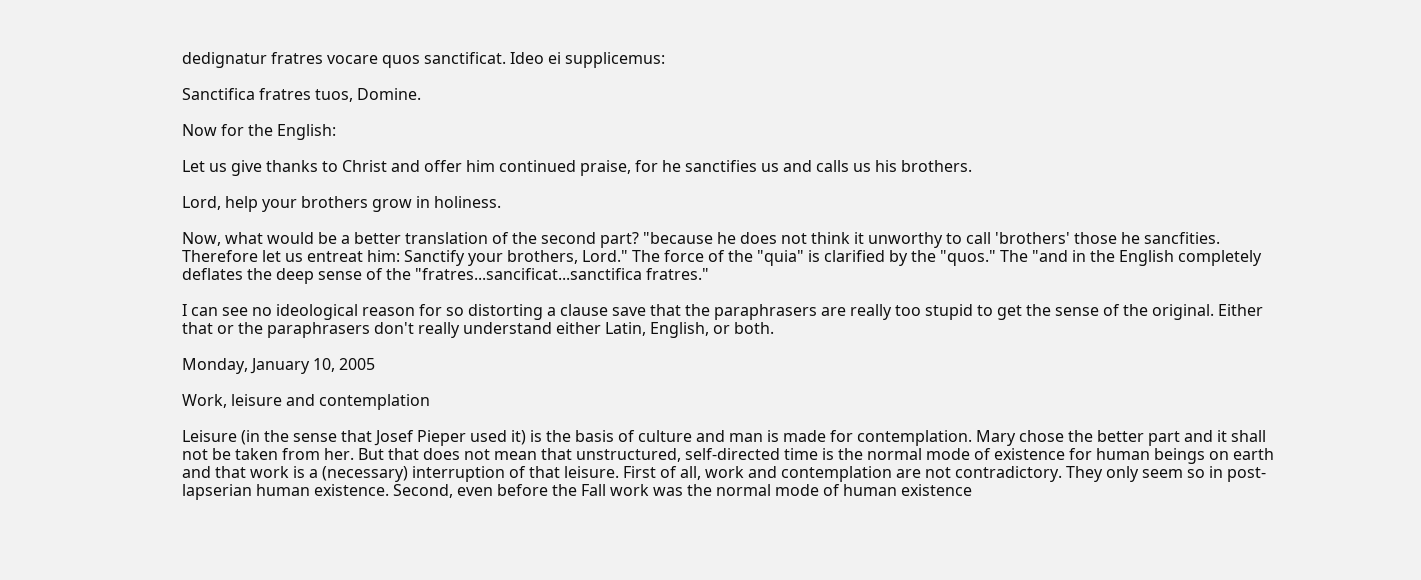dedignatur fratres vocare quos sanctificat. Ideo ei supplicemus:

Sanctifica fratres tuos, Domine.

Now for the English:

Let us give thanks to Christ and offer him continued praise, for he sanctifies us and calls us his brothers.

Lord, help your brothers grow in holiness.

Now, what would be a better translation of the second part? "because he does not think it unworthy to call 'brothers' those he sancfities. Therefore let us entreat him: Sanctify your brothers, Lord." The force of the "quia" is clarified by the "quos." The "and in the English completely deflates the deep sense of the "fratres...sancificat...sanctifica fratres."

I can see no ideological reason for so distorting a clause save that the paraphrasers are really too stupid to get the sense of the original. Either that or the paraphrasers don't really understand either Latin, English, or both.

Monday, January 10, 2005

Work, leisure and contemplation

Leisure (in the sense that Josef Pieper used it) is the basis of culture and man is made for contemplation. Mary chose the better part and it shall not be taken from her. But that does not mean that unstructured, self-directed time is the normal mode of existence for human beings on earth and that work is a (necessary) interruption of that leisure. First of all, work and contemplation are not contradictory. They only seem so in post-lapserian human existence. Second, even before the Fall work was the normal mode of human existence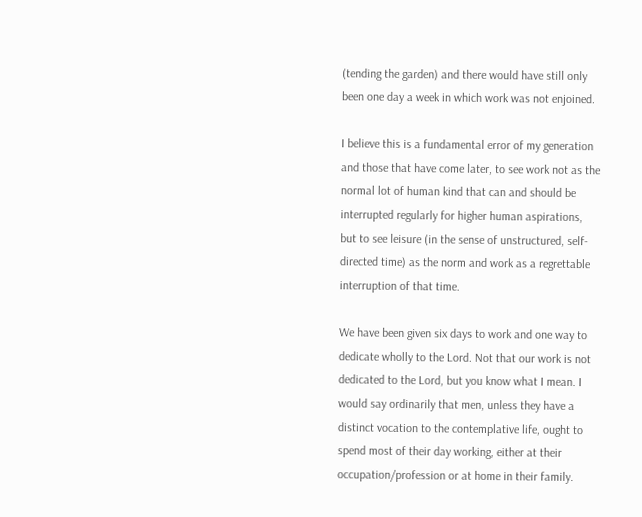(tending the garden) and there would have still only been one day a week in which work was not enjoined.

I believe this is a fundamental error of my generation and those that have come later, to see work not as the normal lot of human kind that can and should be interrupted regularly for higher human aspirations, but to see leisure (in the sense of unstructured, self-directed time) as the norm and work as a regrettable interruption of that time.

We have been given six days to work and one way to dedicate wholly to the Lord. Not that our work is not dedicated to the Lord, but you know what I mean. I would say ordinarily that men, unless they have a distinct vocation to the contemplative life, ought to spend most of their day working, either at their occupation/profession or at home in their family.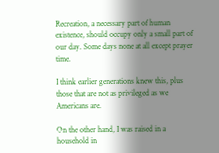Recreation, a necessary part of human existence, should occupy only a small part of our day. Some days none at all except prayer time.

I think earlier generations knew this, plus those that are not as privileged as we Americans are.

On the other hand, I was raised in a household in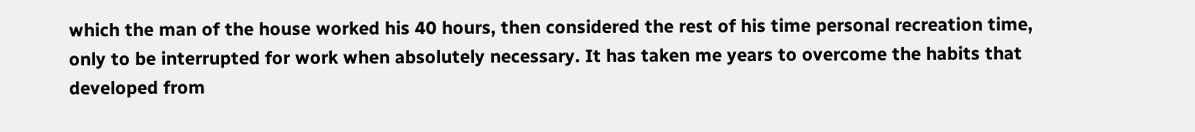which the man of the house worked his 40 hours, then considered the rest of his time personal recreation time, only to be interrupted for work when absolutely necessary. It has taken me years to overcome the habits that developed from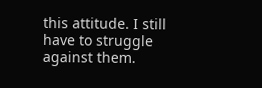this attitude. I still have to struggle against them.